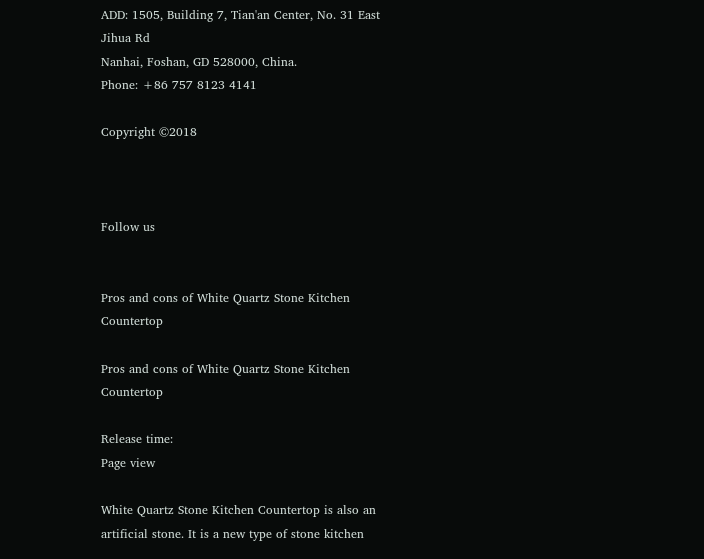ADD: 1505, Building 7, Tian'an Center, No. 31 East Jihua Rd
Nanhai, Foshan, GD 528000, China.
Phone: +86 757 8123 4141

Copyright ©2018



Follow us


Pros and cons of White Quartz Stone Kitchen Countertop

Pros and cons of White Quartz Stone Kitchen Countertop

Release time:
Page view

White Quartz Stone Kitchen Countertop is also an artificial stone. It is a new type of stone kitchen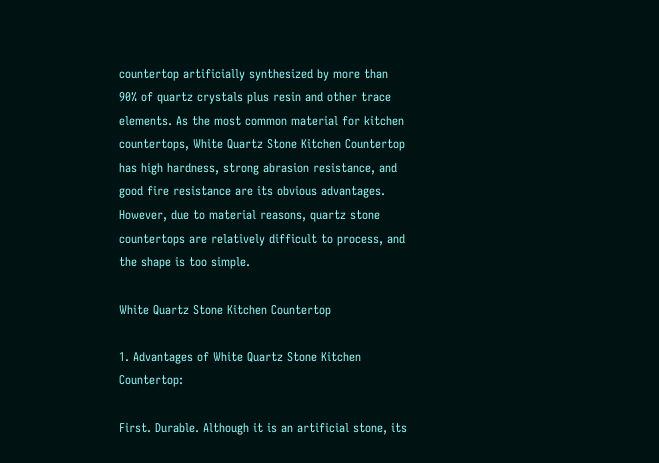countertop artificially synthesized by more than 90% of quartz crystals plus resin and other trace elements. As the most common material for kitchen countertops, White Quartz Stone Kitchen Countertop has high hardness, strong abrasion resistance, and good fire resistance are its obvious advantages. However, due to material reasons, quartz stone countertops are relatively difficult to process, and the shape is too simple.

White Quartz Stone Kitchen Countertop

1. Advantages of White Quartz Stone Kitchen Countertop:

First. Durable. Although it is an artificial stone, its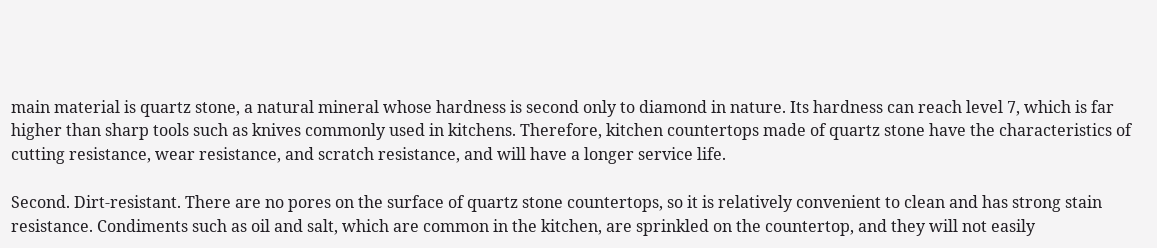main material is quartz stone, a natural mineral whose hardness is second only to diamond in nature. Its hardness can reach level 7, which is far higher than sharp tools such as knives commonly used in kitchens. Therefore, kitchen countertops made of quartz stone have the characteristics of cutting resistance, wear resistance, and scratch resistance, and will have a longer service life.

Second. Dirt-resistant. There are no pores on the surface of quartz stone countertops, so it is relatively convenient to clean and has strong stain resistance. Condiments such as oil and salt, which are common in the kitchen, are sprinkled on the countertop, and they will not easily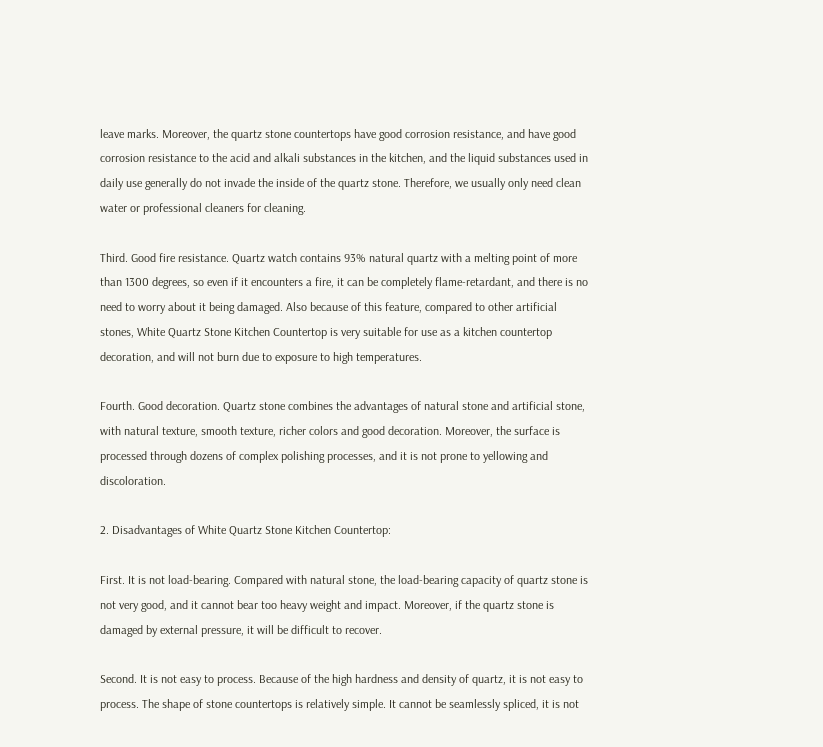leave marks. Moreover, the quartz stone countertops have good corrosion resistance, and have good corrosion resistance to the acid and alkali substances in the kitchen, and the liquid substances used in daily use generally do not invade the inside of the quartz stone. Therefore, we usually only need clean water or professional cleaners for cleaning.

Third. Good fire resistance. Quartz watch contains 93% natural quartz with a melting point of more than 1300 degrees, so even if it encounters a fire, it can be completely flame-retardant, and there is no need to worry about it being damaged. Also because of this feature, compared to other artificial stones, White Quartz Stone Kitchen Countertop is very suitable for use as a kitchen countertop decoration, and will not burn due to exposure to high temperatures.

Fourth. Good decoration. Quartz stone combines the advantages of natural stone and artificial stone, with natural texture, smooth texture, richer colors and good decoration. Moreover, the surface is processed through dozens of complex polishing processes, and it is not prone to yellowing and discoloration.

2. Disadvantages of White Quartz Stone Kitchen Countertop:

First. It is not load-bearing. Compared with natural stone, the load-bearing capacity of quartz stone is not very good, and it cannot bear too heavy weight and impact. Moreover, if the quartz stone is damaged by external pressure, it will be difficult to recover.

Second. It is not easy to process. Because of the high hardness and density of quartz, it is not easy to process. The shape of stone countertops is relatively simple. It cannot be seamlessly spliced, it is not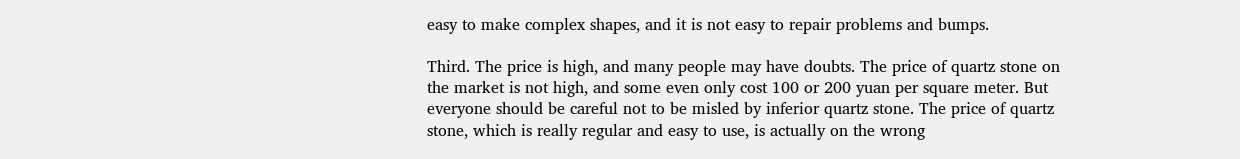easy to make complex shapes, and it is not easy to repair problems and bumps.

Third. The price is high, and many people may have doubts. The price of quartz stone on the market is not high, and some even only cost 100 or 200 yuan per square meter. But everyone should be careful not to be misled by inferior quartz stone. The price of quartz stone, which is really regular and easy to use, is actually on the wrong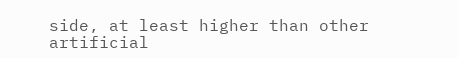side, at least higher than other artificial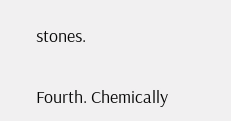stones.

Fourth. Chemically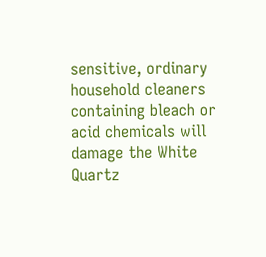sensitive, ordinary household cleaners containing bleach or acid chemicals will damage the White Quartz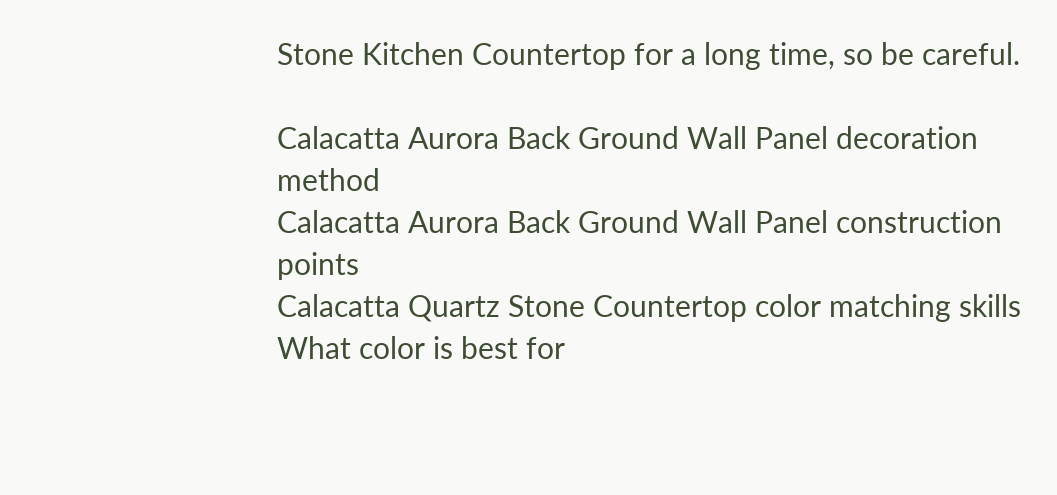Stone Kitchen Countertop for a long time, so be careful.

Calacatta Aurora Back Ground Wall Panel decoration method
Calacatta Aurora Back Ground Wall Panel construction points
Calacatta Quartz Stone Countertop color matching skills
What color is best for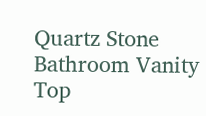Quartz Stone Bathroom Vanity Top